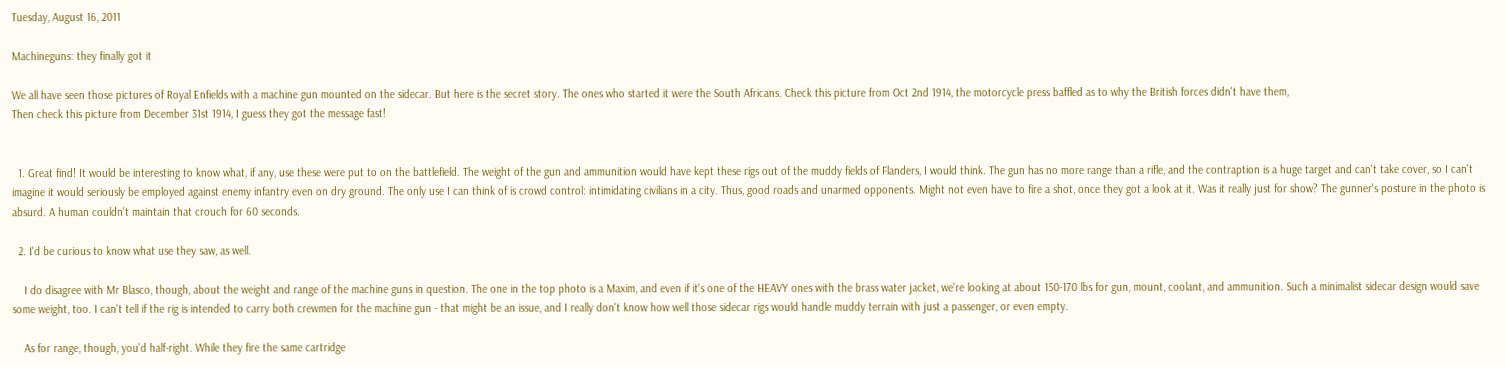Tuesday, August 16, 2011

Machineguns: they finally got it

We all have seen those pictures of Royal Enfields with a machine gun mounted on the sidecar. But here is the secret story. The ones who started it were the South Africans. Check this picture from Oct 2nd 1914, the motorcycle press baffled as to why the British forces didn't have them,
Then check this picture from December 31st 1914, I guess they got the message fast!


  1. Great find! It would be interesting to know what, if any, use these were put to on the battlefield. The weight of the gun and ammunition would have kept these rigs out of the muddy fields of Flanders, I would think. The gun has no more range than a rifle, and the contraption is a huge target and can't take cover, so I can't imagine it would seriously be employed against enemy infantry even on dry ground. The only use I can think of is crowd control: intimidating civilians in a city. Thus, good roads and unarmed opponents. Might not even have to fire a shot, once they got a look at it. Was it really just for show? The gunner's posture in the photo is absurd. A human couldn't maintain that crouch for 60 seconds.

  2. I'd be curious to know what use they saw, as well.

    I do disagree with Mr Blasco, though, about the weight and range of the machine guns in question. The one in the top photo is a Maxim, and even if it's one of the HEAVY ones with the brass water jacket, we're looking at about 150-170 lbs for gun, mount, coolant, and ammunition. Such a minimalist sidecar design would save some weight, too. I can't tell if the rig is intended to carry both crewmen for the machine gun - that might be an issue, and I really don't know how well those sidecar rigs would handle muddy terrain with just a passenger, or even empty.

    As for range, though, you'd half-right. While they fire the same cartridge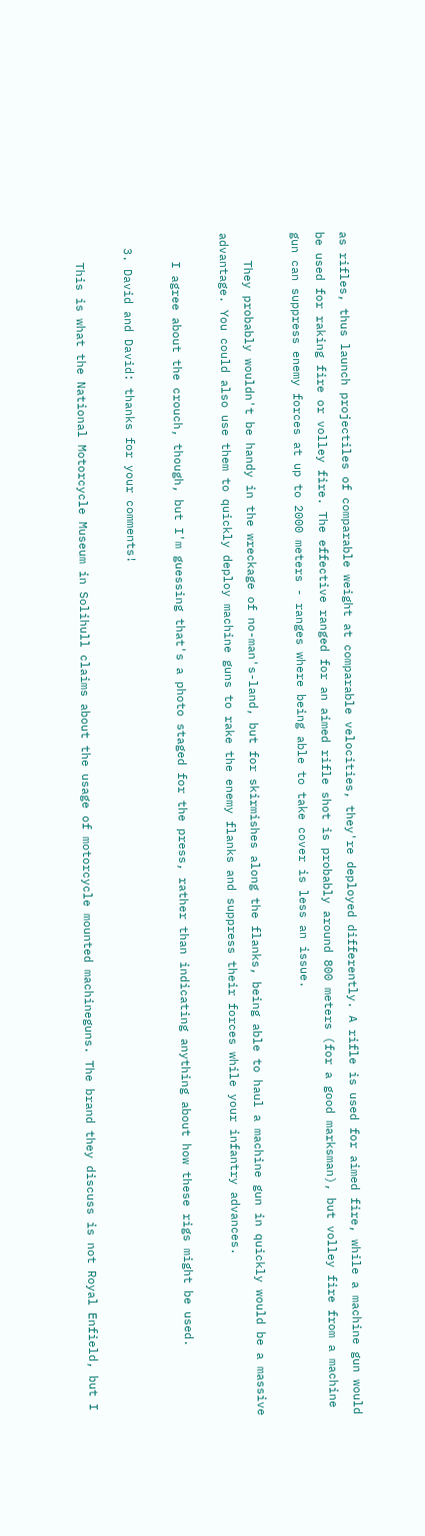as rifles, thus launch projectiles of comparable weight at comparable velocities, they're deployed differently. A rifle is used for aimed fire, while a machine gun would be used for raking fire or volley fire. The effective ranged for an aimed rifle shot is probably around 800 meters (for a good marksman), but volley fire from a machine gun can suppress enemy forces at up to 2000 meters - ranges where being able to take cover is less an issue.

    They probably wouldn't be handy in the wreckage of no-man's-land, but for skirmishes along the flanks, being able to haul a machine gun in quickly would be a massive advantage. You could also use them to quickly deploy machine guns to rake the enemy flanks and suppress their forces while your infantry advances.

    I agree about the crouch, though, but I'm guessing that's a photo staged for the press, rather than indicating anything about how these rigs might be used.

  3. David and David: thanks for your comments!

    This is what the National Motorcycle Museum in Solihull claims about the usage of motorcycle mounted machineguns. The brand they discuss is not Royal Enfield, but I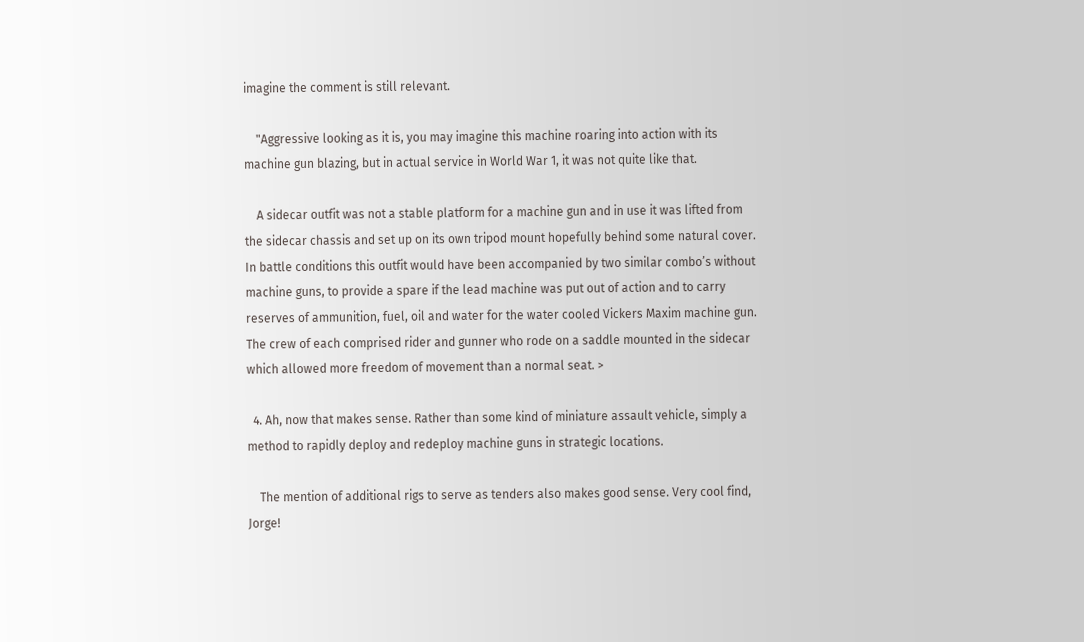imagine the comment is still relevant.

    "Aggressive looking as it is, you may imagine this machine roaring into action with its machine gun blazing, but in actual service in World War 1, it was not quite like that.

    A sidecar outfit was not a stable platform for a machine gun and in use it was lifted from the sidecar chassis and set up on its own tripod mount hopefully behind some natural cover. In battle conditions this outfit would have been accompanied by two similar combo’s without machine guns, to provide a spare if the lead machine was put out of action and to carry reserves of ammunition, fuel, oil and water for the water cooled Vickers Maxim machine gun. The crew of each comprised rider and gunner who rode on a saddle mounted in the sidecar which allowed more freedom of movement than a normal seat. >

  4. Ah, now that makes sense. Rather than some kind of miniature assault vehicle, simply a method to rapidly deploy and redeploy machine guns in strategic locations.

    The mention of additional rigs to serve as tenders also makes good sense. Very cool find, Jorge!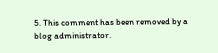5. This comment has been removed by a blog administrator.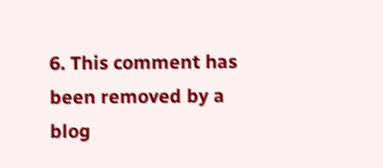6. This comment has been removed by a blog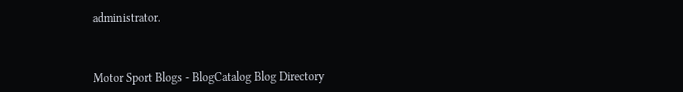administrator.



Motor Sport Blogs - BlogCatalog Blog Directory